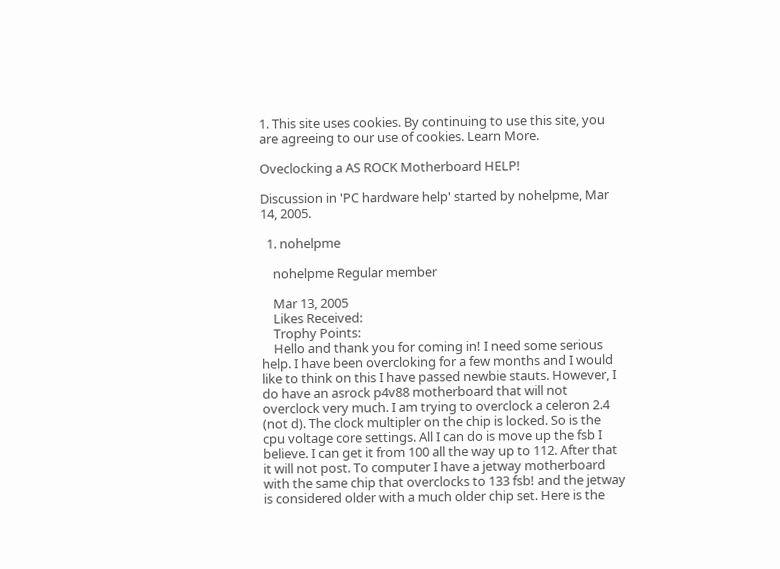1. This site uses cookies. By continuing to use this site, you are agreeing to our use of cookies. Learn More.

Oveclocking a AS ROCK Motherboard HELP!

Discussion in 'PC hardware help' started by nohelpme, Mar 14, 2005.

  1. nohelpme

    nohelpme Regular member

    Mar 13, 2005
    Likes Received:
    Trophy Points:
    Hello and thank you for coming in! I need some serious help. I have been overcloking for a few months and I would like to think on this I have passed newbie stauts. However, I do have an asrock p4v88 motherboard that will not overclock very much. I am trying to overclock a celeron 2.4 (not d). The clock multipler on the chip is locked. So is the cpu voltage core settings. All I can do is move up the fsb I believe. I can get it from 100 all the way up to 112. After that it will not post. To computer I have a jetway motherboard with the same chip that overclocks to 133 fsb! and the jetway is considered older with a much older chip set. Here is the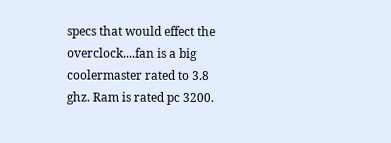specs that would effect the overclock....fan is a big coolermaster rated to 3.8 ghz. Ram is rated pc 3200.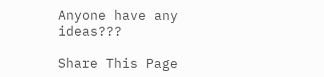Anyone have any ideas???

Share This Page